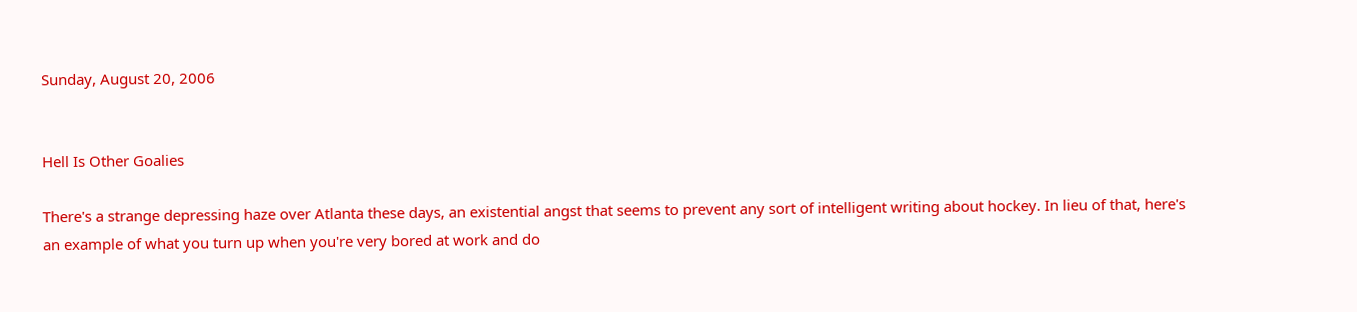Sunday, August 20, 2006


Hell Is Other Goalies

There's a strange depressing haze over Atlanta these days, an existential angst that seems to prevent any sort of intelligent writing about hockey. In lieu of that, here's an example of what you turn up when you're very bored at work and do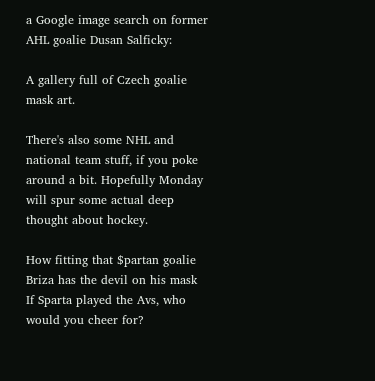a Google image search on former AHL goalie Dusan Salficky:

A gallery full of Czech goalie mask art.

There's also some NHL and national team stuff, if you poke around a bit. Hopefully Monday will spur some actual deep thought about hockey.

How fitting that $partan goalie Briza has the devil on his mask
If Sparta played the Avs, who would you cheer for?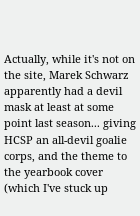Actually, while it's not on the site, Marek Schwarz apparently had a devil mask at least at some point last season... giving HCSP an all-devil goalie corps, and the theme to the yearbook cover (which I've stuck up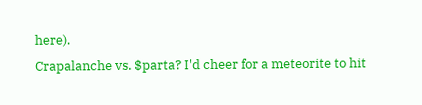here).
Crapalanche vs. $parta? I'd cheer for a meteorite to hit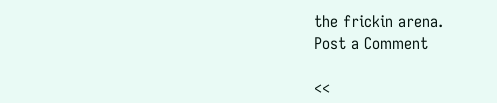the frickin arena.
Post a Comment

<<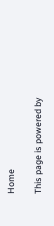Home

This page is powered by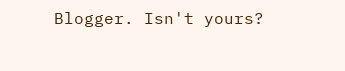Blogger. Isn't yours?